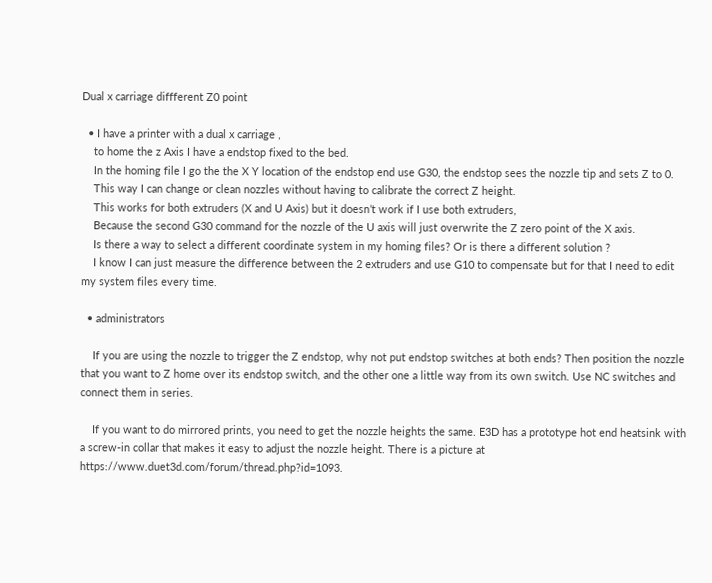Dual x carriage diffferent Z0 point

  • I have a printer with a dual x carriage ,
    to home the z Axis I have a endstop fixed to the bed.
    In the homing file I go the the X Y location of the endstop end use G30, the endstop sees the nozzle tip and sets Z to 0.
    This way I can change or clean nozzles without having to calibrate the correct Z height.
    This works for both extruders (X and U Axis) but it doesn’t work if I use both extruders,
    Because the second G30 command for the nozzle of the U axis will just overwrite the Z zero point of the X axis.
    Is there a way to select a different coordinate system in my homing files? Or is there a different solution ?
    I know I can just measure the difference between the 2 extruders and use G10 to compensate but for that I need to edit my system files every time.

  • administrators

    If you are using the nozzle to trigger the Z endstop, why not put endstop switches at both ends? Then position the nozzle that you want to Z home over its endstop switch, and the other one a little way from its own switch. Use NC switches and connect them in series.

    If you want to do mirrored prints, you need to get the nozzle heights the same. E3D has a prototype hot end heatsink with a screw-in collar that makes it easy to adjust the nozzle height. There is a picture at https://www.duet3d.com/forum/thread.php?id=1093.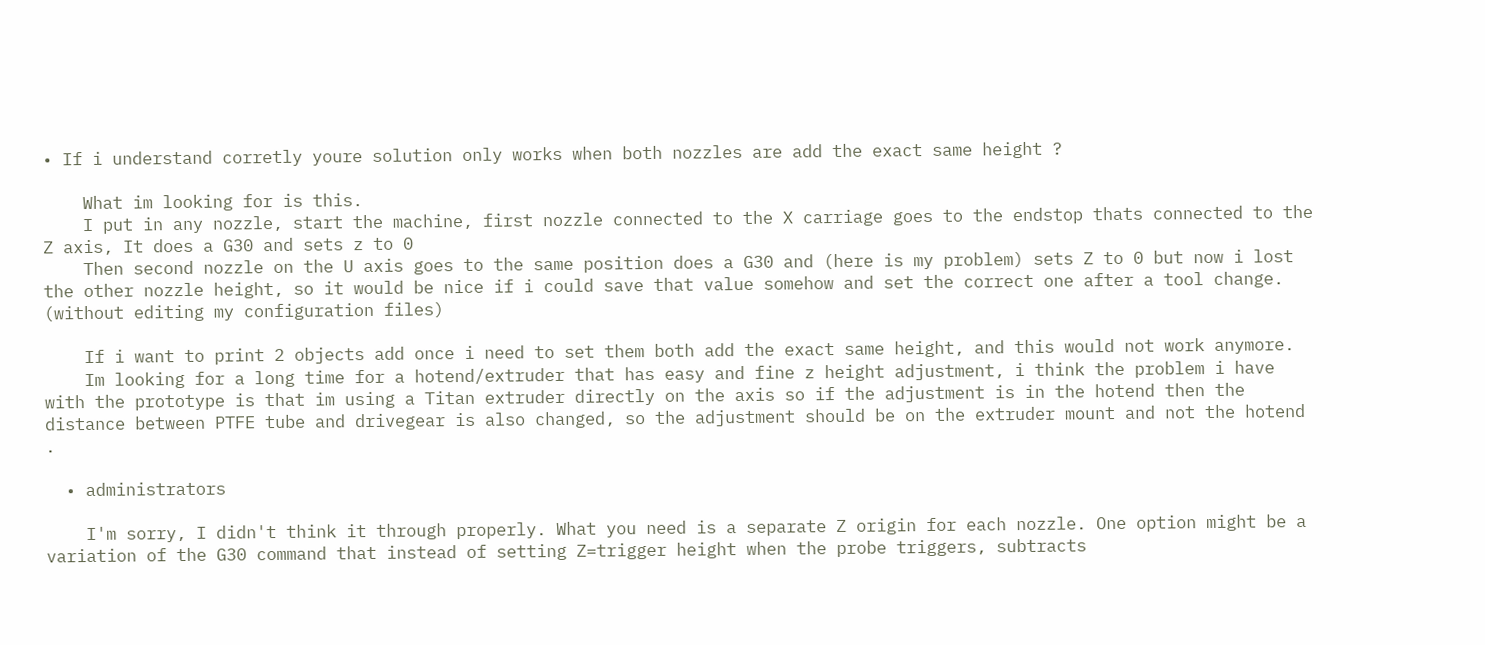• If i understand corretly youre solution only works when both nozzles are add the exact same height ?

    What im looking for is this.
    I put in any nozzle, start the machine, first nozzle connected to the X carriage goes to the endstop thats connected to the Z axis, It does a G30 and sets z to 0
    Then second nozzle on the U axis goes to the same position does a G30 and (here is my problem) sets Z to 0 but now i lost the other nozzle height, so it would be nice if i could save that value somehow and set the correct one after a tool change. (without editing my configuration files)

    If i want to print 2 objects add once i need to set them both add the exact same height, and this would not work anymore.
    Im looking for a long time for a hotend/extruder that has easy and fine z height adjustment, i think the problem i have with the prototype is that im using a Titan extruder directly on the axis so if the adjustment is in the hotend then the distance between PTFE tube and drivegear is also changed, so the adjustment should be on the extruder mount and not the hotend .

  • administrators

    I'm sorry, I didn't think it through properly. What you need is a separate Z origin for each nozzle. One option might be a variation of the G30 command that instead of setting Z=trigger height when the probe triggers, subtracts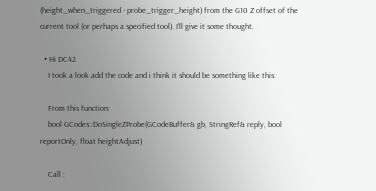(height_when_triggered - probe_trigger_height) from the G10 Z offset of the current tool (or perhaps a specified tool). I'll give it some thought.

  • Hi DC42
    I took a look add the code and i think it should be something like this:

    From this function:
    bool GCodes::DoSingleZProbe(GCodeBuffer& gb, StringRef& reply, bool reportOnly, float heightAdjust)

    Call :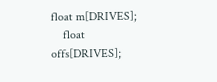float m[DRIVES];
    float offs[DRIVES];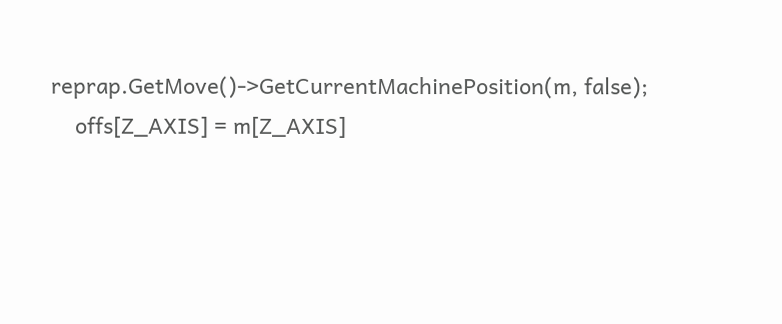reprap.GetMove()->GetCurrentMachinePosition(m, false);
    offs[Z_AXIS] = m[Z_AXIS]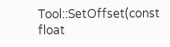Tool::SetOffset(const float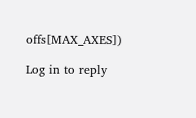offs[MAX_AXES])

Log in to reply